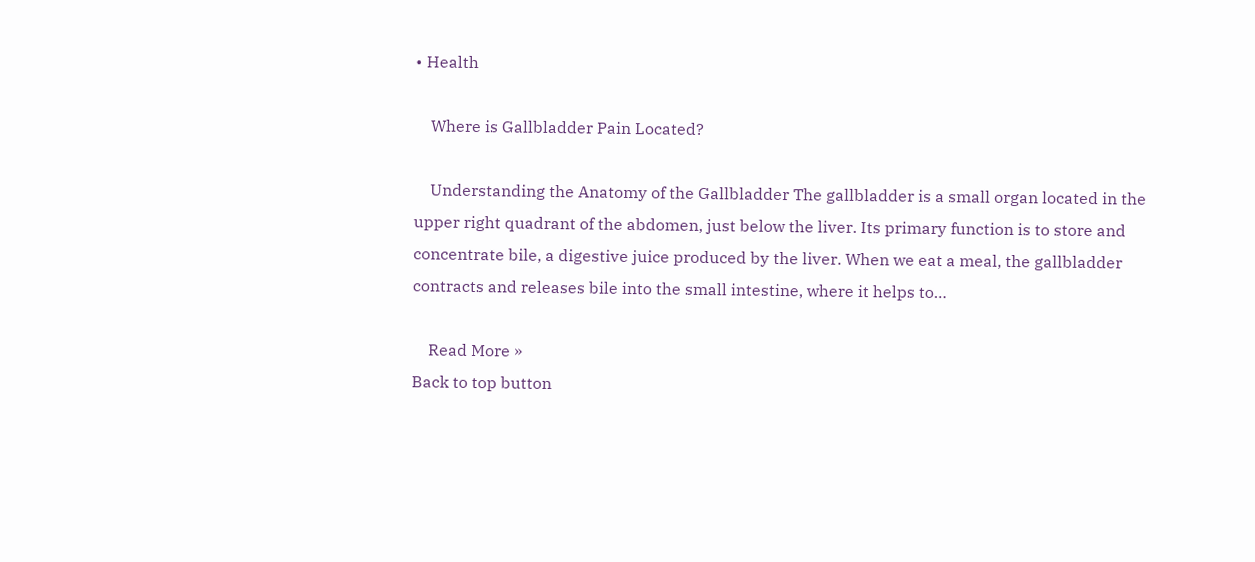• Health

    Where is Gallbladder Pain Located?

    Understanding the Anatomy of the Gallbladder The gallbladder is a small organ located in the upper right quadrant of the abdomen, just below the liver. Its primary function is to store and concentrate bile, a digestive juice produced by the liver. When we eat a meal, the gallbladder contracts and releases bile into the small intestine, where it helps to…

    Read More »
Back to top button